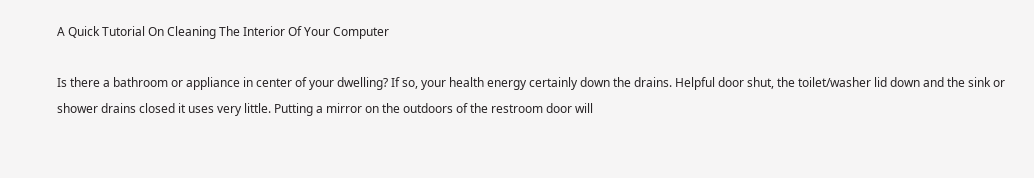A Quick Tutorial On Cleaning The Interior Of Your Computer

Is there a bathroom or appliance in center of your dwelling? If so, your health energy certainly down the drains. Helpful door shut, the toilet/washer lid down and the sink or shower drains closed it uses very little. Putting a mirror on the outdoors of the restroom door will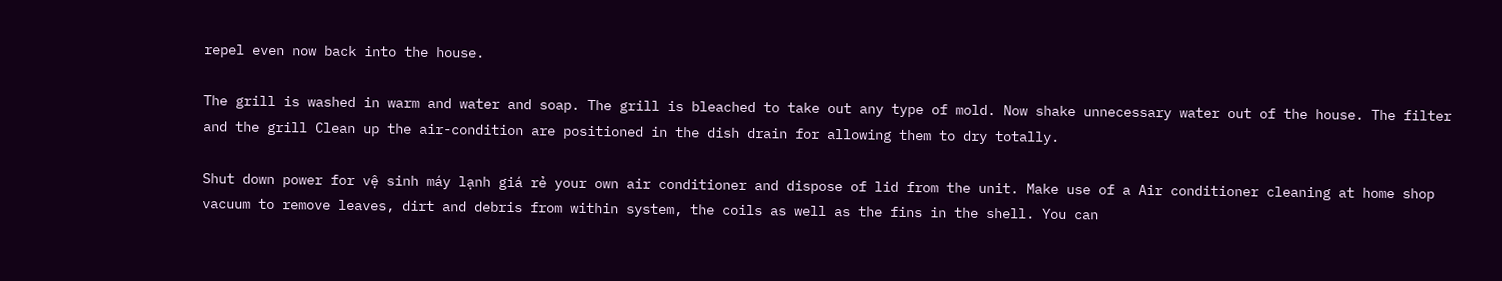repel even now back into the house.

The grill is washed in warm and water and soap. The grill is bleached to take out any type of mold. Now shake unnecessary water out of the house. The filter and the grill Clean up the air-condition are positioned in the dish drain for allowing them to dry totally.

Shut down power for vệ sinh máy lạnh giá rẻ your own air conditioner and dispose of lid from the unit. Make use of a Air conditioner cleaning at home shop vacuum to remove leaves, dirt and debris from within system, the coils as well as the fins in the shell. You can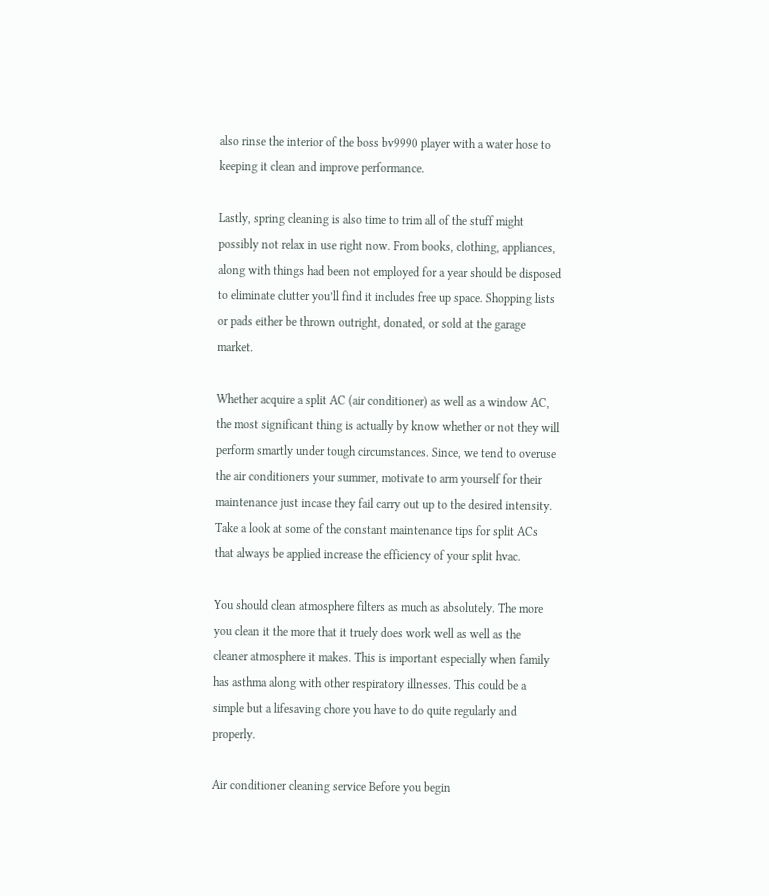also rinse the interior of the boss bv9990 player with a water hose to keeping it clean and improve performance.

Lastly, spring cleaning is also time to trim all of the stuff might possibly not relax in use right now. From books, clothing, appliances, along with things had been not employed for a year should be disposed to eliminate clutter you’ll find it includes free up space. Shopping lists or pads either be thrown outright, donated, or sold at the garage market.

Whether acquire a split AC (air conditioner) as well as a window AC, the most significant thing is actually by know whether or not they will perform smartly under tough circumstances. Since, we tend to overuse the air conditioners your summer, motivate to arm yourself for their maintenance just incase they fail carry out up to the desired intensity. Take a look at some of the constant maintenance tips for split ACs that always be applied increase the efficiency of your split hvac.

You should clean atmosphere filters as much as absolutely. The more you clean it the more that it truely does work well as well as the cleaner atmosphere it makes. This is important especially when family has asthma along with other respiratory illnesses. This could be a simple but a lifesaving chore you have to do quite regularly and properly.

Air conditioner cleaning service Before you begin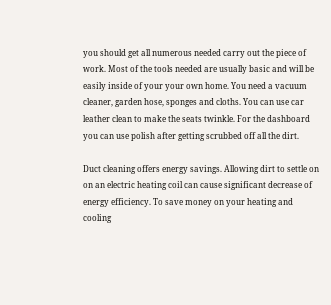you should get all numerous needed carry out the piece of work. Most of the tools needed are usually basic and will be easily inside of your your own home. You need a vacuum cleaner, garden hose, sponges and cloths. You can use car leather clean to make the seats twinkle. For the dashboard you can use polish after getting scrubbed off all the dirt.

Duct cleaning offers energy savings. Allowing dirt to settle on on an electric heating coil can cause significant decrease of energy efficiency. To save money on your heating and cooling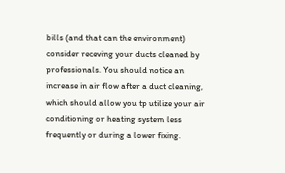bills (and that can the environment) consider receving your ducts cleaned by professionals. You should notice an increase in air flow after a duct cleaning, which should allow you tp utilize your air conditioning or heating system less frequently or during a lower fixing.